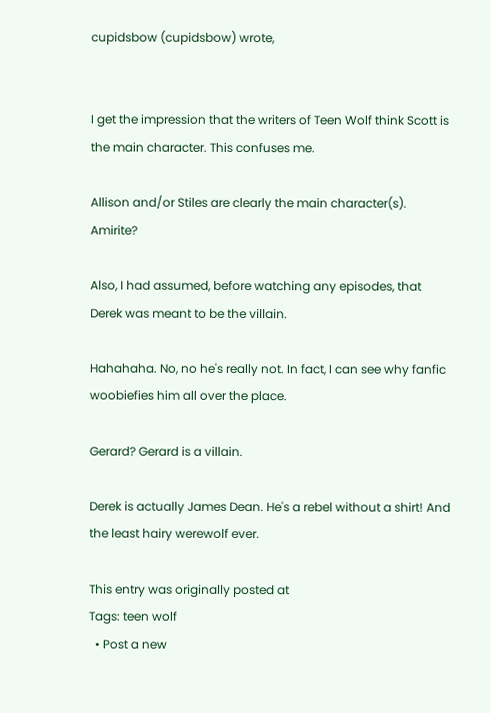cupidsbow (cupidsbow) wrote,


I get the impression that the writers of Teen Wolf think Scott is the main character. This confuses me.

Allison and/or Stiles are clearly the main character(s). Amirite?

Also, I had assumed, before watching any episodes, that Derek was meant to be the villain.

Hahahaha. No, no he's really not. In fact, I can see why fanfic woobiefies him all over the place.

Gerard? Gerard is a villain.

Derek is actually James Dean. He's a rebel without a shirt! And the least hairy werewolf ever.

This entry was originally posted at
Tags: teen wolf
  • Post a new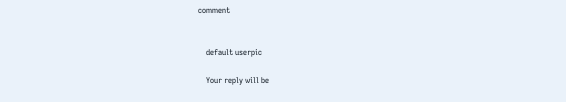comment


    default userpic

    Your reply will be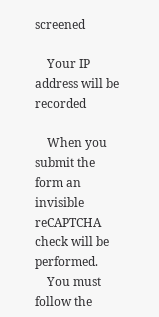screened

    Your IP address will be recorded

    When you submit the form an invisible reCAPTCHA check will be performed.
    You must follow the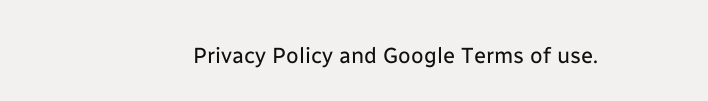Privacy Policy and Google Terms of use.